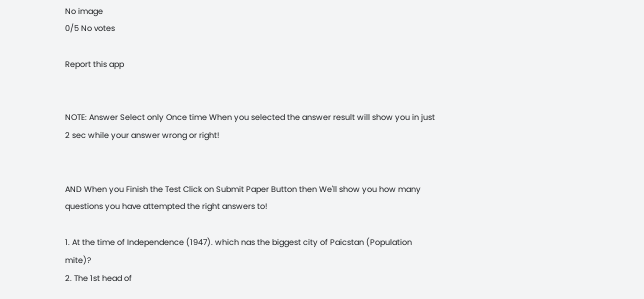No image
0/5 No votes

Report this app


NOTE: Answer Select only Once time When you selected the answer result will show you in just 2 sec while your answer wrong or right!


AND When you Finish the Test Click on Submit Paper Button then We'll show you how many questions you have attempted the right answers to!

1. At the time of Independence (1947). which nas the biggest city of Paicstan (Population mite)?
2. The 1st head of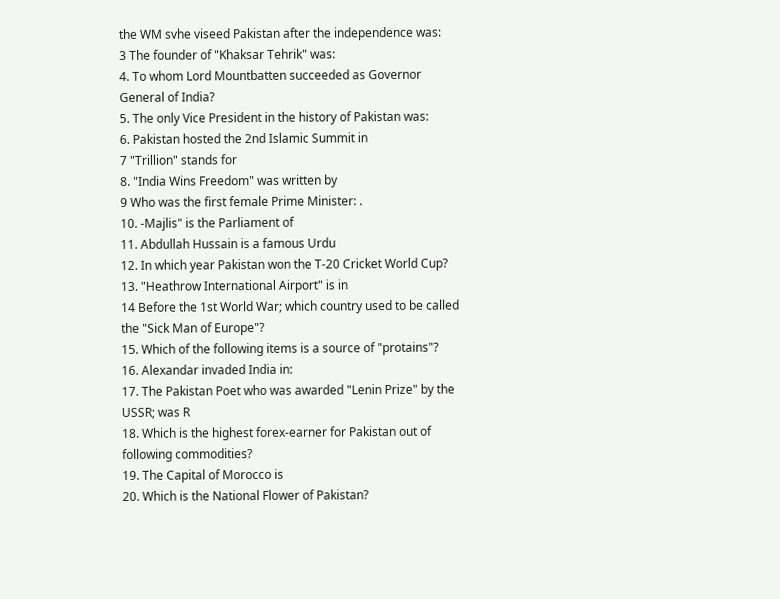the WM svhe viseed Pakistan after the independence was:
3 The founder of "Khaksar Tehrik" was:
4. To whom Lord Mountbatten succeeded as Governor General of India?
5. The only Vice President in the history of Pakistan was:
6. Pakistan hosted the 2nd Islamic Summit in
7 "Trillion" stands for
8. "India Wins Freedom" was written by
9 Who was the first female Prime Minister: .
10. -Majlis" is the Parliament of
11. Abdullah Hussain is a famous Urdu
12. In which year Pakistan won the T-20 Cricket World Cup?
13. "Heathrow International Airport" is in
14 Before the 1st World War; which country used to be called the "Sick Man of Europe"?
15. Which of the following items is a source of "protains"?
16. Alexandar invaded India in:
17. The Pakistan Poet who was awarded "Lenin Prize" by the USSR; was R
18. Which is the highest forex-earner for Pakistan out of following commodities?
19. The Capital of Morocco is
20. Which is the National Flower of Pakistan?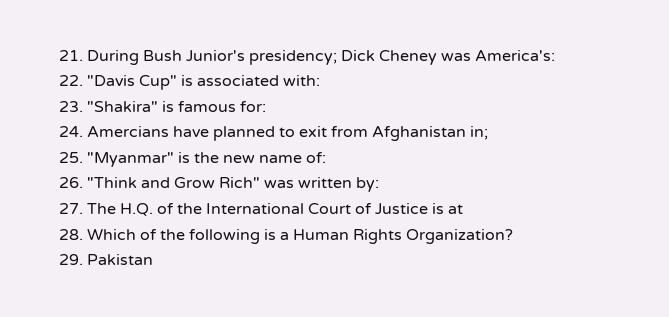21. During Bush Junior's presidency; Dick Cheney was America's:
22. "Davis Cup" is associated with:
23. "Shakira" is famous for:
24. Amercians have planned to exit from Afghanistan in;
25. "Myanmar" is the new name of:
26. "Think and Grow Rich" was written by:
27. The H.Q. of the International Court of Justice is at
28. Which of the following is a Human Rights Organization?
29. Pakistan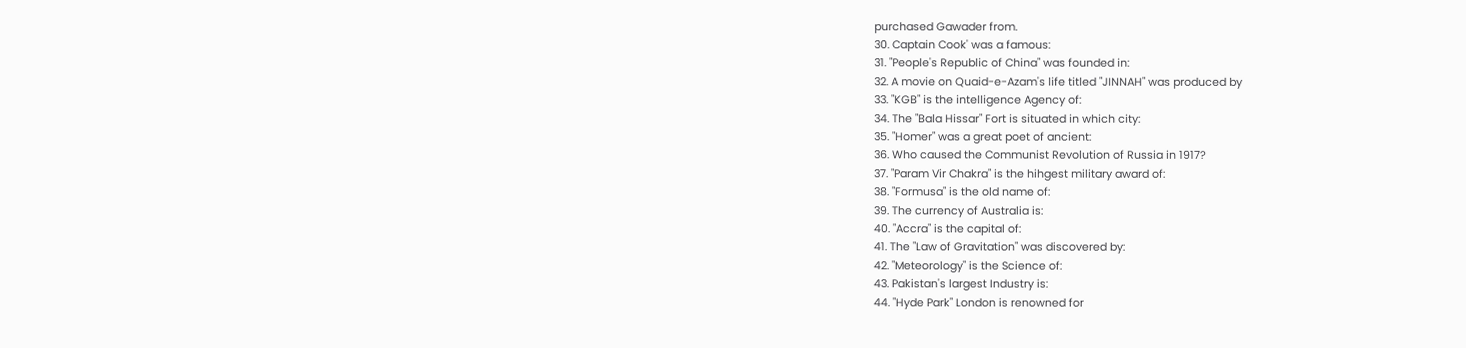purchased Gawader from.
30. Captain Cook' was a famous:
31. "People's Republic of China" was founded in:
32. A movie on Quaid-e-Azam's life titled "JINNAH" was produced by
33. "KGB" is the intelligence Agency of:
34. The "Bala Hissar" Fort is situated in which city:
35. "Homer" was a great poet of ancient:
36. Who caused the Communist Revolution of Russia in 1917?
37. "Param Vir Chakra" is the hihgest military award of:
38. "Formusa" is the old name of:
39. The currency of Australia is:
40. "Accra" is the capital of:
41. The "Law of Gravitation" was discovered by:
42. "Meteorology" is the Science of:
43. Pakistan's largest Industry is:
44. "Hyde Park" London is renowned for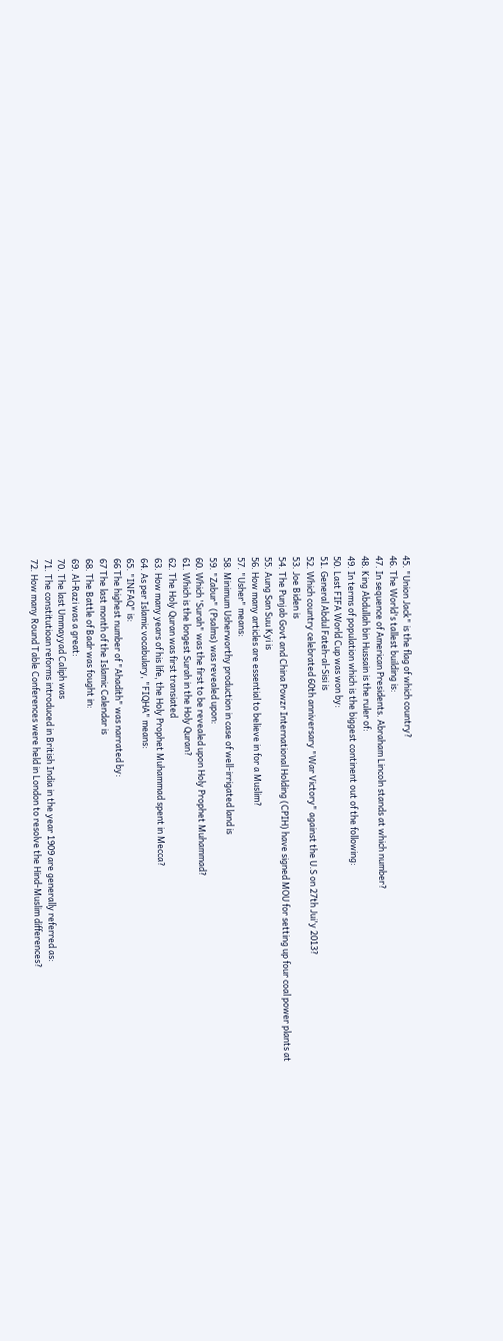45. "Union Jack" is the flag of which country?
46. The World's tallest building is:
47. In sequence of American Presidents. Abraham Lincoln stands at which number?
48. King Abdullah bin Hussain is the ruler of:
49. In terms of population which is the biggest continent out of the following:
50. Last FIFA World Cup was won by:
51. General Abdul Fateh-al-Sisi is
52. Which country celebrated 60th anniversary "War Victory" against the U.S on 27th Jui'y 2013?
53. Joe Biden is
54. The Punjab Govt and China Powzr International Holding (CPIH) have signed MOU for setting up four coal power plants at
55. Aung San Suu Kyi is
56. How many articles are essential to believe in for a Muslim?
57. "Usher" means:
58. Minimum Usherworthy production in case of well-irrigated land is
59. "Zabur" (Psalms) was revealed upon:
60. Which 'Surah" was the first to be revealed upon Holy Prophet Muhammad?
61. Which is the longest Surah in the Holy Quran?
62. The Holy Quran was first transiated
63. How many years of his life, the Holy Prophet Muhammad spent in Mecca?
64. As per Islamic vocabulary, "FIQHA" means:
65. "INFAQ" is:
66 The highest number of "Ahadith" was narrated by:
67 The last month of the Islamic Calendar is
68. The Battle of Badr was fought in:
69. Al-Razi was a great:
70. The last Ummayyad Caliph was
71. The constitutioan reforms introduced in British India in the year 1909 are generally referred as:
72. How many Round Table Conferences were held in London to resolve the Hind-Muslim differences?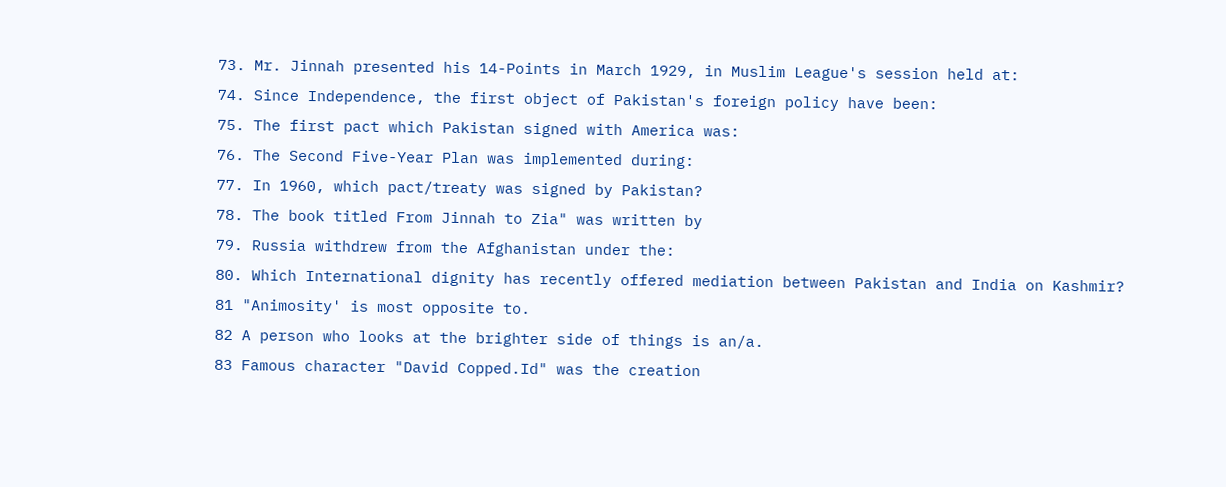73. Mr. Jinnah presented his 14-Points in March 1929, in Muslim League's session held at:
74. Since Independence, the first object of Pakistan's foreign policy have been:
75. The first pact which Pakistan signed with America was:
76. The Second Five-Year Plan was implemented during:
77. In 1960, which pact/treaty was signed by Pakistan?
78. The book titled From Jinnah to Zia" was written by
79. Russia withdrew from the Afghanistan under the:
80. Which International dignity has recently offered mediation between Pakistan and India on Kashmir?
81 "Animosity' is most opposite to.
82 A person who looks at the brighter side of things is an/a.
83 Famous character "David Copped.Id" was the creation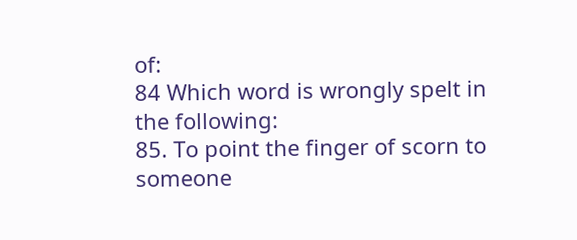of:
84 Which word is wrongly spelt in the following:
85. To point the finger of scorn to someone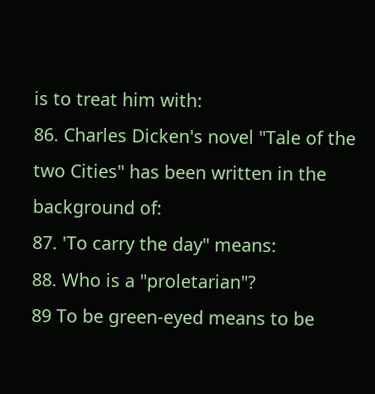is to treat him with:
86. Charles Dicken's novel "Tale of the two Cities" has been written in the background of:
87. 'To carry the day" means:
88. Who is a "proletarian"?
89 To be green-eyed means to be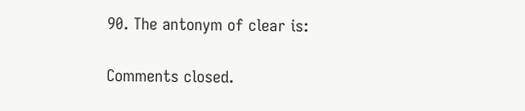90. The antonym of clear is:

Comments closed.